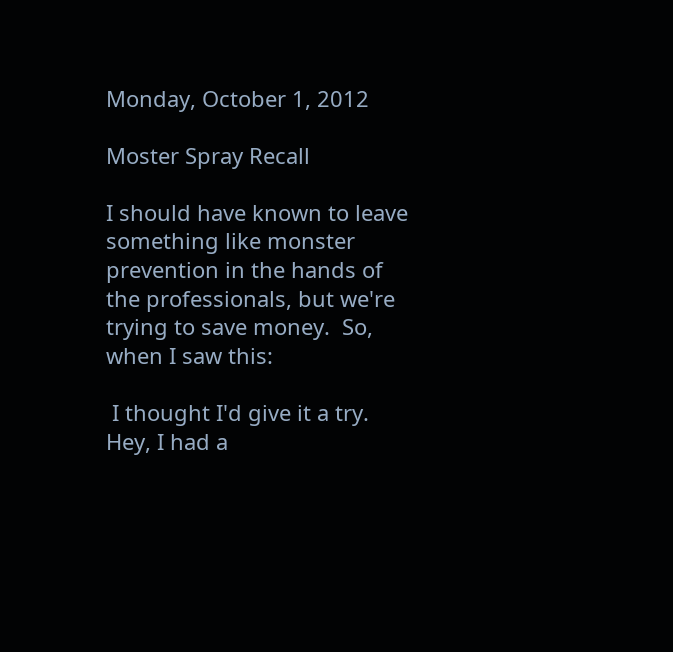Monday, October 1, 2012

Moster Spray Recall

I should have known to leave something like monster prevention in the hands of the professionals, but we're trying to save money.  So, when I saw this:

 I thought I'd give it a try.  Hey, I had a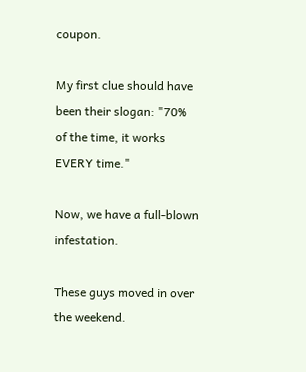coupon.

My first clue should have been their slogan: "70% of the time, it works EVERY time."

Now, we have a full-blown infestation.

These guys moved in over the weekend.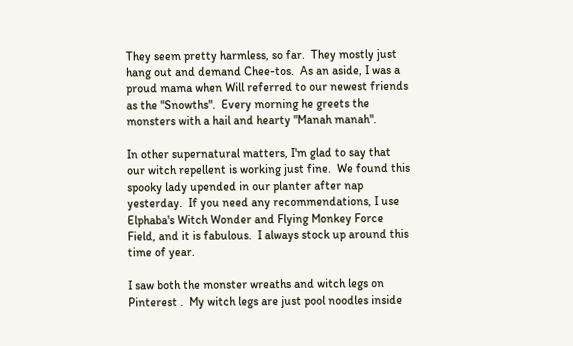They seem pretty harmless, so far.  They mostly just hang out and demand Chee-tos.  As an aside, I was a proud mama when Will referred to our newest friends as the "Snowths".  Every morning he greets the monsters with a hail and hearty "Manah manah".

In other supernatural matters, I'm glad to say that our witch repellent is working just fine.  We found this spooky lady upended in our planter after nap yesterday.  If you need any recommendations, I use Elphaba's Witch Wonder and Flying Monkey Force Field, and it is fabulous.  I always stock up around this time of year.

I saw both the monster wreaths and witch legs on Pinterest .  My witch legs are just pool noodles inside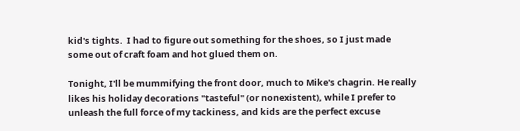kid's tights.  I had to figure out something for the shoes, so I just made some out of craft foam and hot glued them on.

Tonight, I'll be mummifying the front door, much to Mike's chagrin. He really likes his holiday decorations "tasteful" (or nonexistent), while I prefer to unleash the full force of my tackiness, and kids are the perfect excuse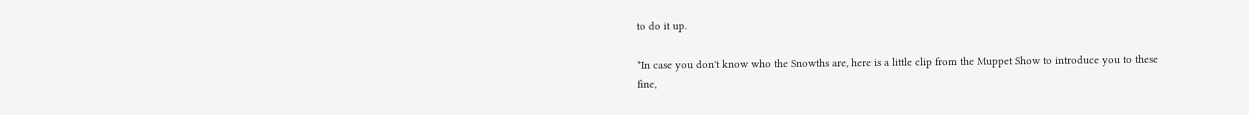to do it up.

*In case you don't know who the Snowths are, here is a little clip from the Muppet Show to introduce you to these fine,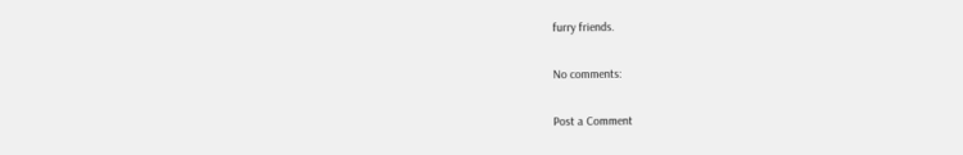furry friends.

No comments:

Post a Comment